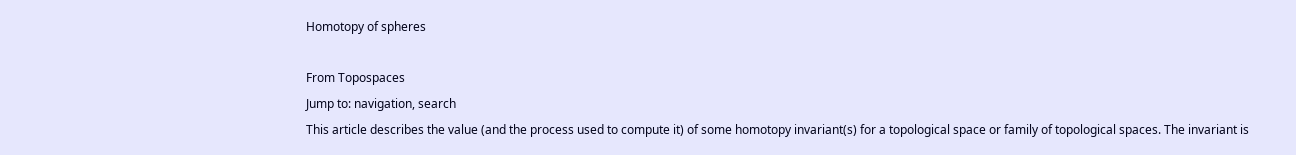Homotopy of spheres

From Topospaces
Jump to: navigation, search
This article describes the value (and the process used to compute it) of some homotopy invariant(s) for a topological space or family of topological spaces. The invariant is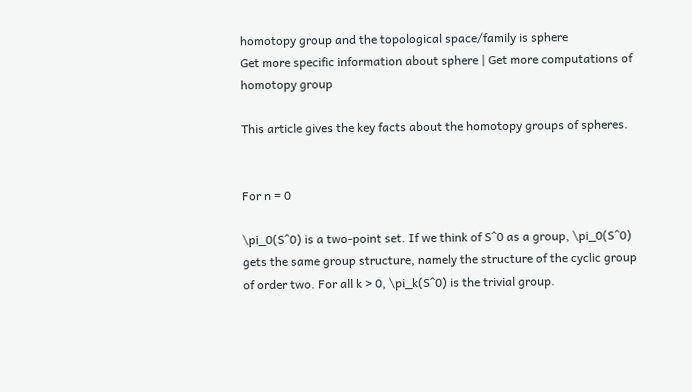homotopy group and the topological space/family is sphere
Get more specific information about sphere | Get more computations of homotopy group

This article gives the key facts about the homotopy groups of spheres.


For n = 0

\pi_0(S^0) is a two-point set. If we think of S^0 as a group, \pi_0(S^0) gets the same group structure, namely the structure of the cyclic group of order two. For all k > 0, \pi_k(S^0) is the trivial group.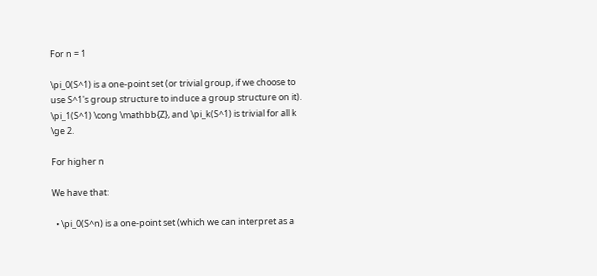For n = 1

\pi_0(S^1) is a one-point set (or trivial group, if we choose to use S^1's group structure to induce a group structure on it). \pi_1(S^1) \cong \mathbb{Z}, and \pi_k(S^1) is trivial for all k \ge 2.

For higher n

We have that:

  • \pi_0(S^n) is a one-point set (which we can interpret as a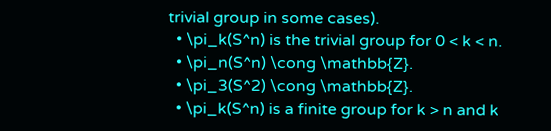trivial group in some cases).
  • \pi_k(S^n) is the trivial group for 0 < k < n.
  • \pi_n(S^n) \cong \mathbb{Z}.
  • \pi_3(S^2) \cong \mathbb{Z}.
  • \pi_k(S^n) is a finite group for k > n and k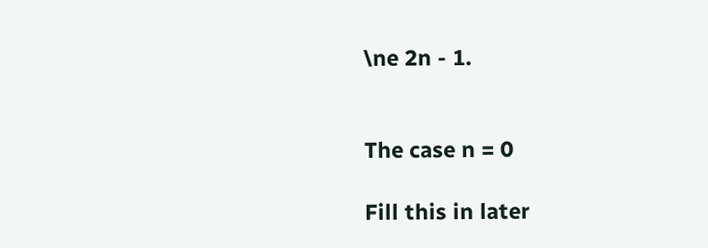\ne 2n - 1.


The case n = 0

Fill this in later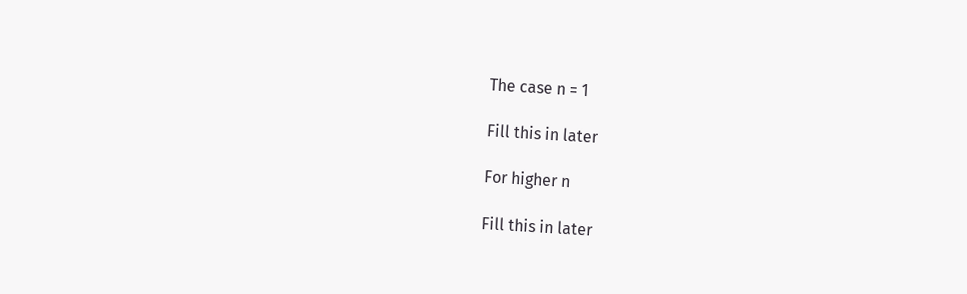The case n = 1

Fill this in later

For higher n

Fill this in later